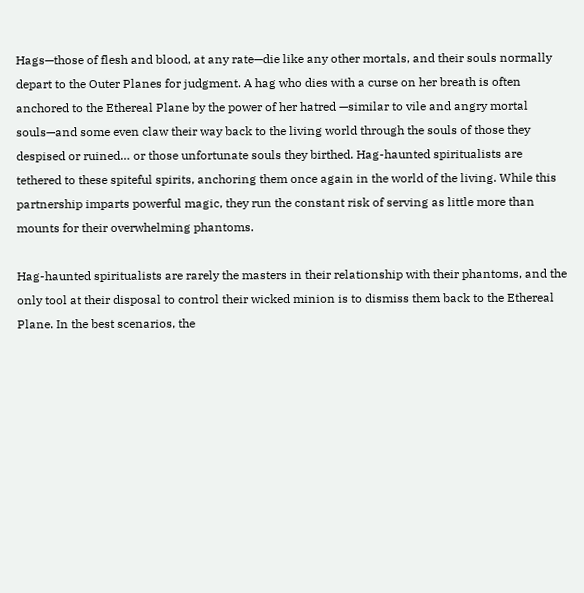Hags—those of flesh and blood, at any rate—die like any other mortals, and their souls normally depart to the Outer Planes for judgment. A hag who dies with a curse on her breath is often anchored to the Ethereal Plane by the power of her hatred —similar to vile and angry mortal souls—and some even claw their way back to the living world through the souls of those they despised or ruined… or those unfortunate souls they birthed. Hag-haunted spiritualists are tethered to these spiteful spirits, anchoring them once again in the world of the living. While this partnership imparts powerful magic, they run the constant risk of serving as little more than mounts for their overwhelming phantoms.

Hag-haunted spiritualists are rarely the masters in their relationship with their phantoms, and the only tool at their disposal to control their wicked minion is to dismiss them back to the Ethereal Plane. In the best scenarios, the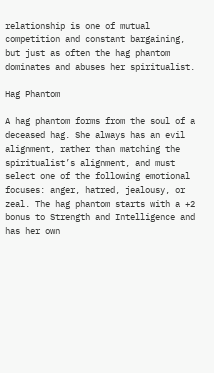relationship is one of mutual competition and constant bargaining, but just as often the hag phantom dominates and abuses her spiritualist.

Hag Phantom

A hag phantom forms from the soul of a deceased hag. She always has an evil alignment, rather than matching the spiritualist’s alignment, and must select one of the following emotional focuses: anger, hatred, jealousy, or zeal. The hag phantom starts with a +2 bonus to Strength and Intelligence and has her own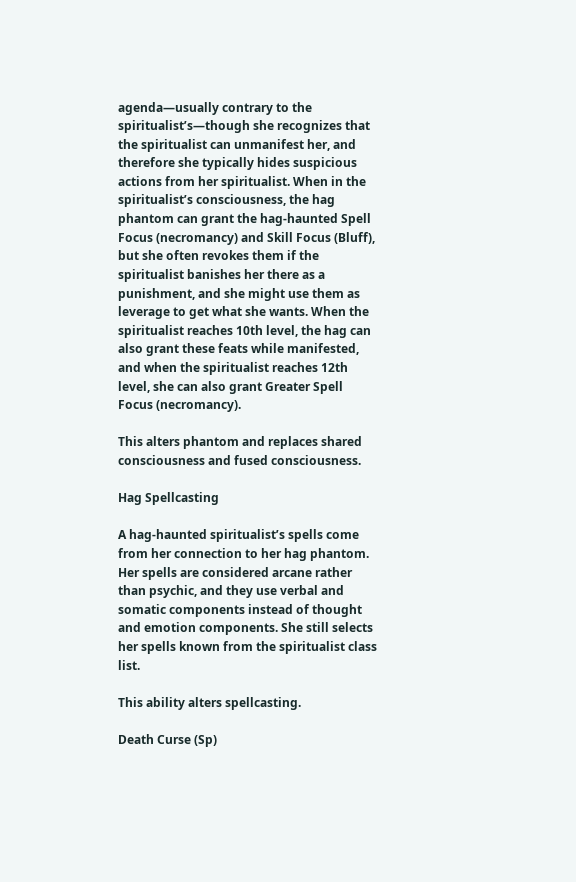agenda—usually contrary to the spiritualist’s—though she recognizes that the spiritualist can unmanifest her, and therefore she typically hides suspicious actions from her spiritualist. When in the spiritualist’s consciousness, the hag phantom can grant the hag-haunted Spell Focus (necromancy) and Skill Focus (Bluff), but she often revokes them if the spiritualist banishes her there as a punishment, and she might use them as leverage to get what she wants. When the spiritualist reaches 10th level, the hag can also grant these feats while manifested, and when the spiritualist reaches 12th level, she can also grant Greater Spell Focus (necromancy).

This alters phantom and replaces shared consciousness and fused consciousness.

Hag Spellcasting

A hag-haunted spiritualist’s spells come from her connection to her hag phantom. Her spells are considered arcane rather than psychic, and they use verbal and somatic components instead of thought and emotion components. She still selects her spells known from the spiritualist class list.

This ability alters spellcasting.

Death Curse (Sp)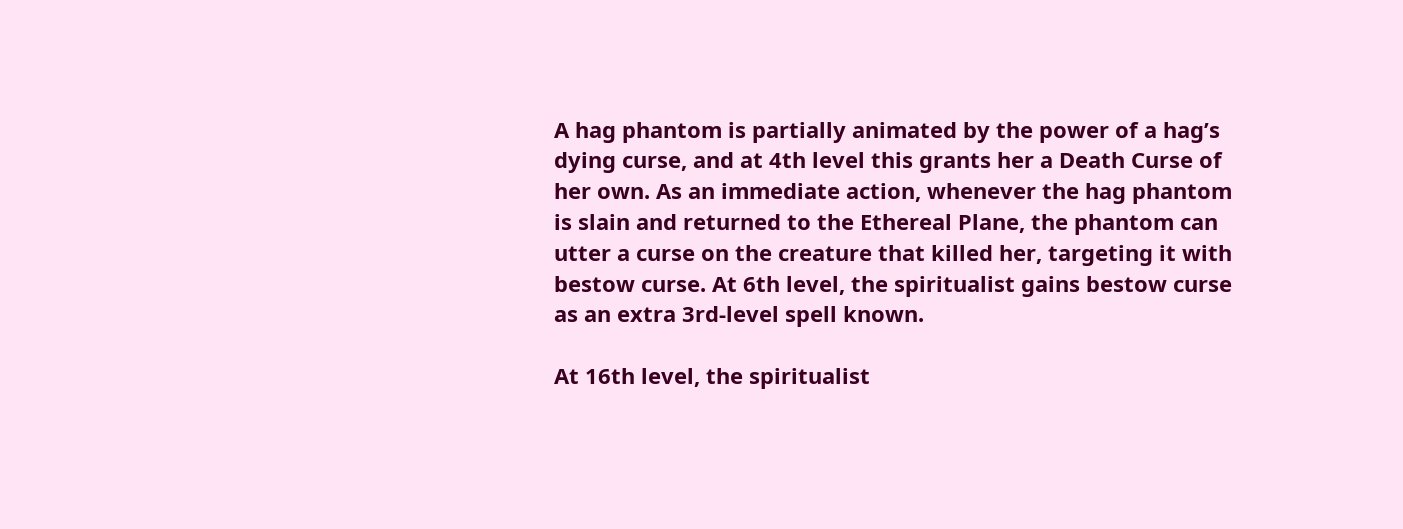A hag phantom is partially animated by the power of a hag’s dying curse, and at 4th level this grants her a Death Curse of her own. As an immediate action, whenever the hag phantom is slain and returned to the Ethereal Plane, the phantom can utter a curse on the creature that killed her, targeting it with bestow curse. At 6th level, the spiritualist gains bestow curse as an extra 3rd-level spell known.

At 16th level, the spiritualist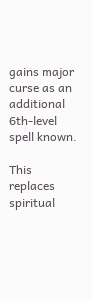gains major curse as an additional 6th-level spell known.

This replaces spiritual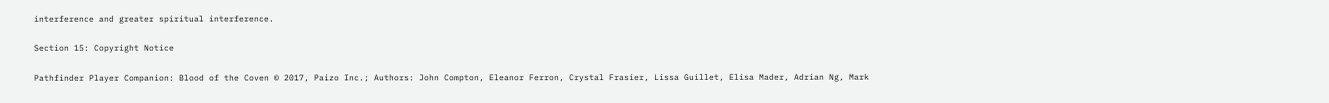interference and greater spiritual interference.

Section 15: Copyright Notice

Pathfinder Player Companion: Blood of the Coven © 2017, Paizo Inc.; Authors: John Compton, Eleanor Ferron, Crystal Frasier, Lissa Guillet, Elisa Mader, Adrian Ng, Mark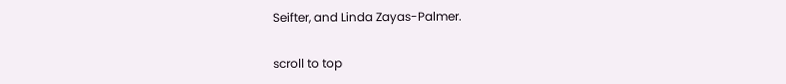Seifter, and Linda Zayas-Palmer.

scroll to top